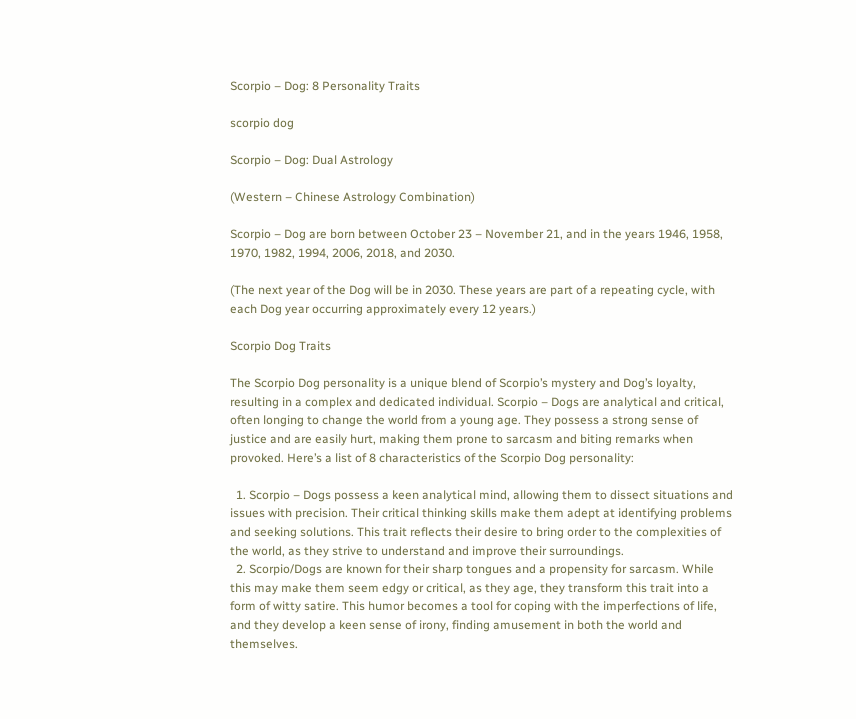Scorpio – Dog: 8 Personality Traits

scorpio dog

Scorpio – Dog: Dual Astrology

(Western – Chinese Astrology Combination)

Scorpio – Dog are born between October 23 – November 21, and in the years 1946, 1958, 1970, 1982, 1994, 2006, 2018, and 2030.

(The next year of the Dog will be in 2030. These years are part of a repeating cycle, with each Dog year occurring approximately every 12 years.)

Scorpio Dog Traits

The Scorpio Dog personality is a unique blend of Scorpio’s mystery and Dog’s loyalty, resulting in a complex and dedicated individual. Scorpio – Dogs are analytical and critical, often longing to change the world from a young age. They possess a strong sense of justice and are easily hurt, making them prone to sarcasm and biting remarks when provoked. Here’s a list of 8 characteristics of the Scorpio Dog personality:

  1. Scorpio – Dogs possess a keen analytical mind, allowing them to dissect situations and issues with precision. Their critical thinking skills make them adept at identifying problems and seeking solutions. This trait reflects their desire to bring order to the complexities of the world, as they strive to understand and improve their surroundings.
  2. Scorpio/Dogs are known for their sharp tongues and a propensity for sarcasm. While this may make them seem edgy or critical, as they age, they transform this trait into a form of witty satire. This humor becomes a tool for coping with the imperfections of life, and they develop a keen sense of irony, finding amusement in both the world and themselves.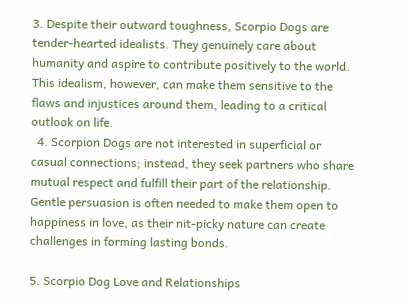3. Despite their outward toughness, Scorpio Dogs are tender-hearted idealists. They genuinely care about humanity and aspire to contribute positively to the world. This idealism, however, can make them sensitive to the flaws and injustices around them, leading to a critical outlook on life.
  4. Scorpion Dogs are not interested in superficial or casual connections; instead, they seek partners who share mutual respect and fulfill their part of the relationship. Gentle persuasion is often needed to make them open to happiness in love, as their nit-picky nature can create challenges in forming lasting bonds.

5. Scorpio Dog Love and Relationships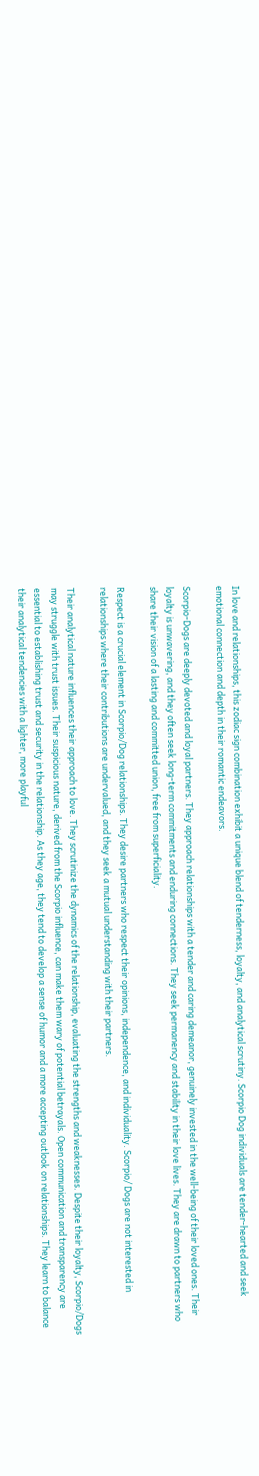In love and relationships, this zodiac sign combination exhibit a unique blend of tenderness, loyalty, and analytical scrutiny. Scorpio Dog individuals are tender-hearted and seek emotional connection and depth in their romantic endeavors.

Scorpio-Dogs are deeply devoted and loyal partners. They approach relationships with a tender and caring demeanor, genuinely invested in the well-being of their loved ones. Their loyalty is unwavering, and they often seek long-term commitments and enduring connections. They seek permanency and stability in their love lives. They are drawn to partners who share their vision of a lasting and committed union, free from superficiality.

Respect is a crucial element in Scorpio/Dog relationships. They desire partners who respect their opinions, independence, and individuality. Scorpio/ Dogs are not interested in relationships where their contributions are undervalued, and they seek a mutual understanding with their partners.

Their analytical nature influences their approach to love. They scrutinize the dynamics of the relationship, evaluating the strengths and weaknesses. Despite their loyalty, Scorpio/Dogs may struggle with trust issues. Their suspicious nature, derived from the Scorpio influence, can make them wary of potential betrayals. Open communication and transparency are essential to establishing trust and security in the relationship. As they age, they tend to develop a sense of humor and a more accepting outlook on relationships. They learn to balance their analytical tendencies with a lighter, more playful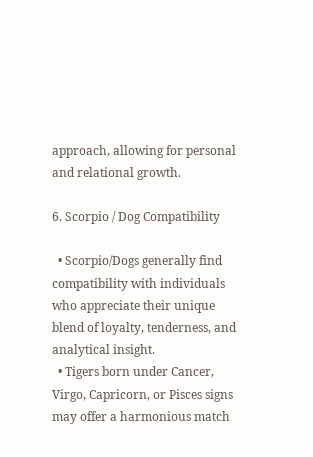approach, allowing for personal and relational growth.

6. Scorpio / Dog Compatibility

  • Scorpio/Dogs generally find compatibility with individuals who appreciate their unique blend of loyalty, tenderness, and analytical insight.
  • Tigers born under Cancer, Virgo, Capricorn, or Pisces signs may offer a harmonious match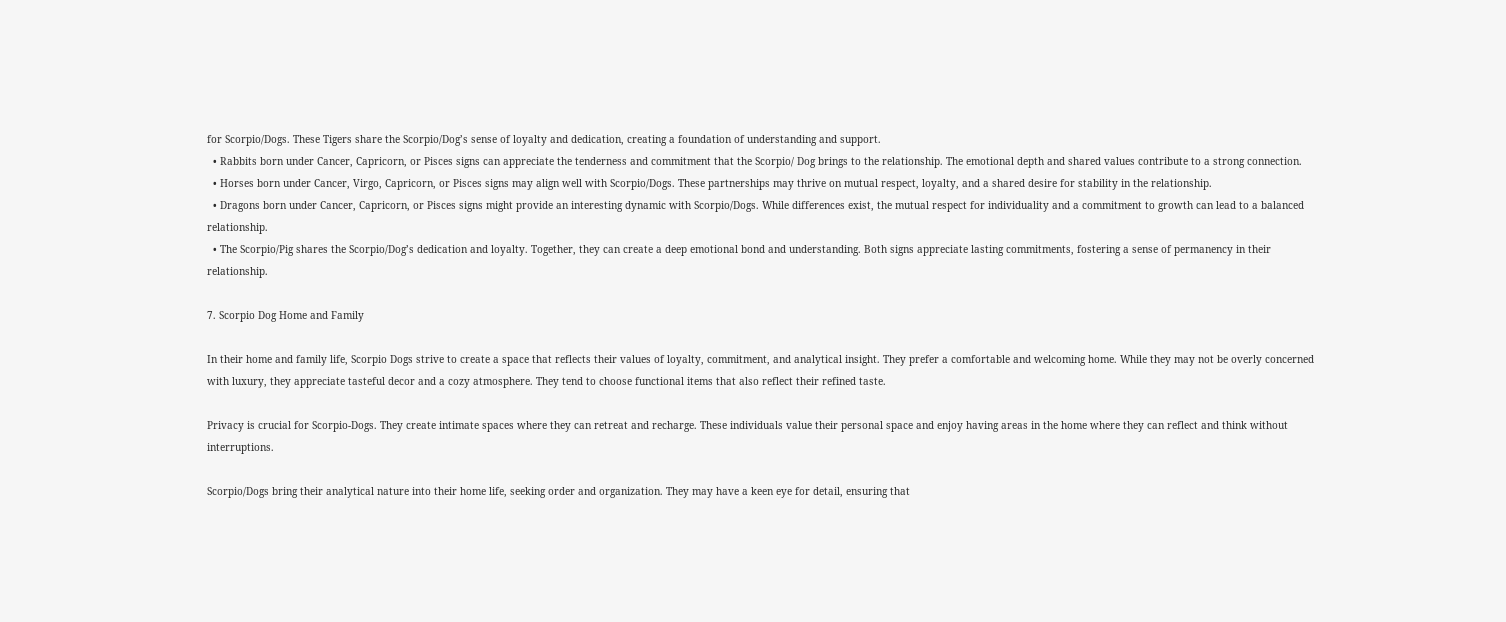for Scorpio/Dogs. These Tigers share the Scorpio/Dog’s sense of loyalty and dedication, creating a foundation of understanding and support.
  • Rabbits born under Cancer, Capricorn, or Pisces signs can appreciate the tenderness and commitment that the Scorpio/ Dog brings to the relationship. The emotional depth and shared values contribute to a strong connection.
  • Horses born under Cancer, Virgo, Capricorn, or Pisces signs may align well with Scorpio/Dogs. These partnerships may thrive on mutual respect, loyalty, and a shared desire for stability in the relationship.
  • Dragons born under Cancer, Capricorn, or Pisces signs might provide an interesting dynamic with Scorpio/Dogs. While differences exist, the mutual respect for individuality and a commitment to growth can lead to a balanced relationship.
  • The Scorpio/Pig shares the Scorpio/Dog’s dedication and loyalty. Together, they can create a deep emotional bond and understanding. Both signs appreciate lasting commitments, fostering a sense of permanency in their relationship.

7. Scorpio Dog Home and Family

In their home and family life, Scorpio Dogs strive to create a space that reflects their values of loyalty, commitment, and analytical insight. They prefer a comfortable and welcoming home. While they may not be overly concerned with luxury, they appreciate tasteful decor and a cozy atmosphere. They tend to choose functional items that also reflect their refined taste.

Privacy is crucial for Scorpio-Dogs. They create intimate spaces where they can retreat and recharge. These individuals value their personal space and enjoy having areas in the home where they can reflect and think without interruptions.

Scorpio/Dogs bring their analytical nature into their home life, seeking order and organization. They may have a keen eye for detail, ensuring that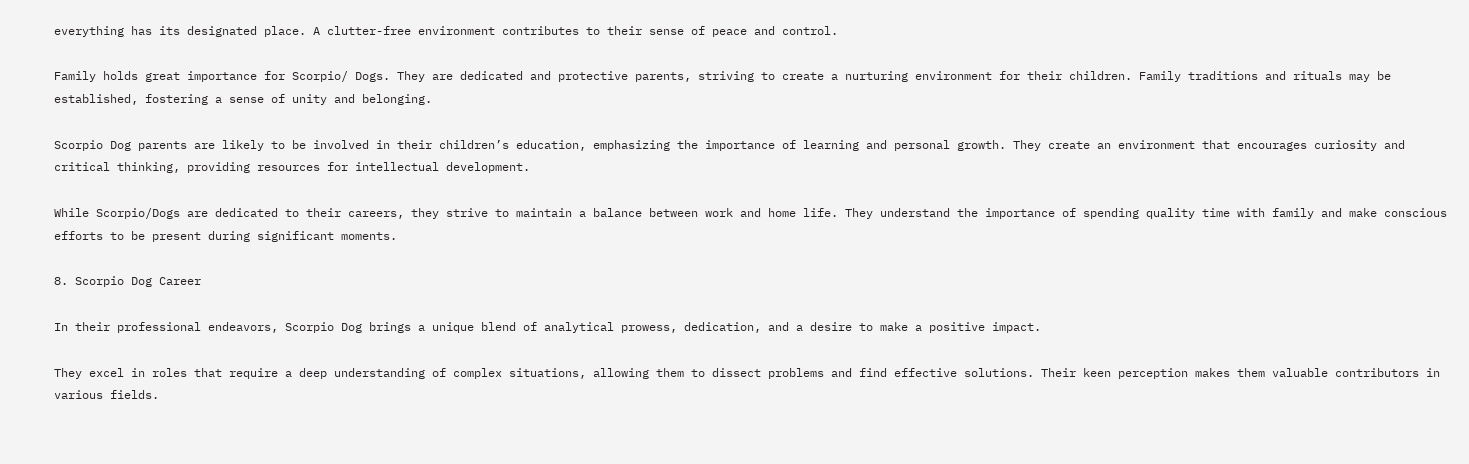everything has its designated place. A clutter-free environment contributes to their sense of peace and control.

Family holds great importance for Scorpio/ Dogs. They are dedicated and protective parents, striving to create a nurturing environment for their children. Family traditions and rituals may be established, fostering a sense of unity and belonging.

Scorpio Dog parents are likely to be involved in their children’s education, emphasizing the importance of learning and personal growth. They create an environment that encourages curiosity and critical thinking, providing resources for intellectual development.

While Scorpio/Dogs are dedicated to their careers, they strive to maintain a balance between work and home life. They understand the importance of spending quality time with family and make conscious efforts to be present during significant moments.

8. Scorpio Dog Career

In their professional endeavors, Scorpio Dog brings a unique blend of analytical prowess, dedication, and a desire to make a positive impact.

They excel in roles that require a deep understanding of complex situations, allowing them to dissect problems and find effective solutions. Their keen perception makes them valuable contributors in various fields.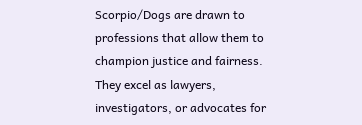Scorpio/Dogs are drawn to professions that allow them to champion justice and fairness. They excel as lawyers, investigators, or advocates for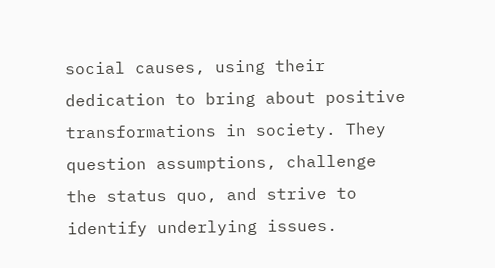social causes, using their dedication to bring about positive transformations in society. They question assumptions, challenge the status quo, and strive to identify underlying issues.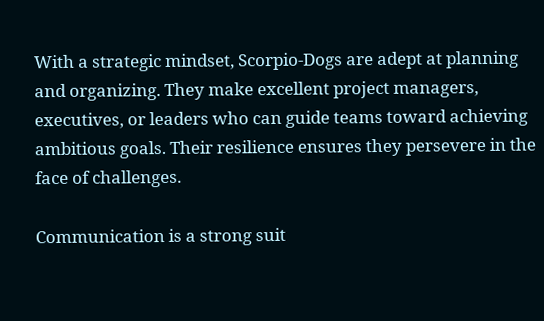With a strategic mindset, Scorpio-Dogs are adept at planning and organizing. They make excellent project managers, executives, or leaders who can guide teams toward achieving ambitious goals. Their resilience ensures they persevere in the face of challenges.

Communication is a strong suit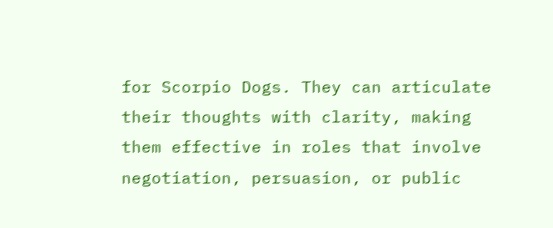for Scorpio Dogs. They can articulate their thoughts with clarity, making them effective in roles that involve negotiation, persuasion, or public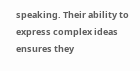speaking. Their ability to express complex ideas ensures they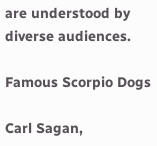are understood by diverse audiences.

Famous Scorpio Dogs

Carl Sagan,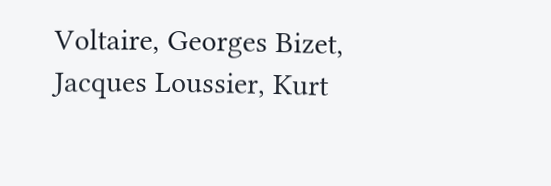Voltaire, Georges Bizet, Jacques Loussier, Kurt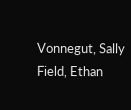Vonnegut, Sally Field, Ethan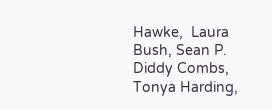Hawke,  Laura Bush, Sean P. Diddy Combs, Tonya Harding,